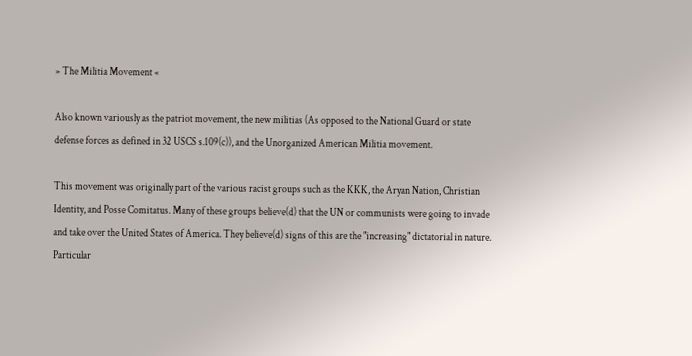» The Militia Movement «

Also known variously as the patriot movement, the new militias (As opposed to the National Guard or state defense forces as defined in 32 USCS s.109(c)), and the Unorganized American Militia movement.

This movement was originally part of the various racist groups such as the KKK, the Aryan Nation, Christian Identity, and Posse Comitatus. Many of these groups believe(d) that the UN or communists were going to invade and take over the United States of America. They believe(d) signs of this are the "increasing" dictatorial in nature. Particular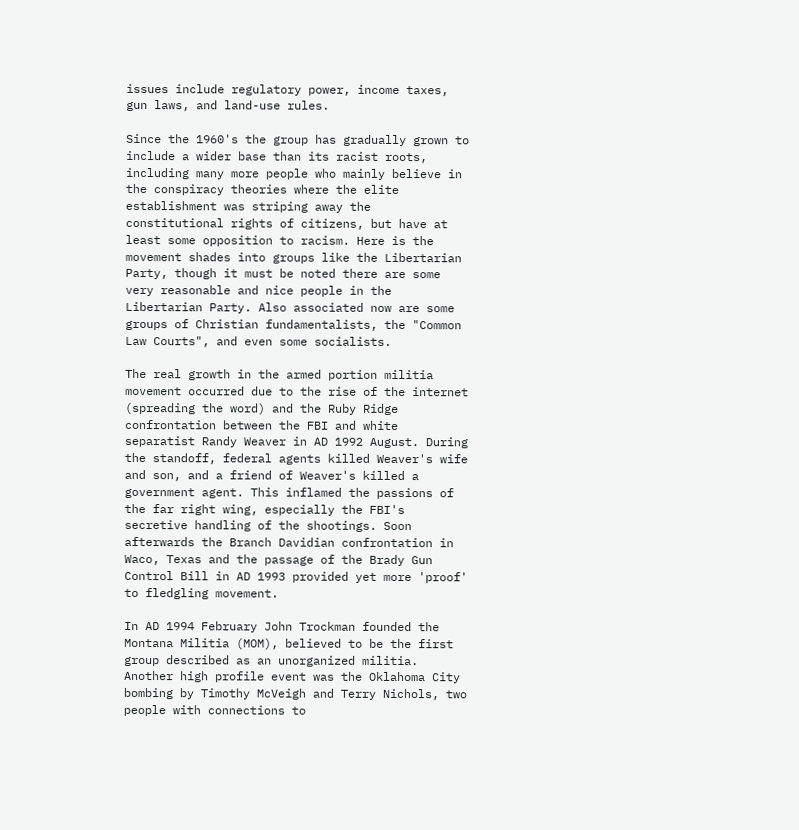issues include regulatory power, income taxes, gun laws, and land-use rules.

Since the 1960's the group has gradually grown to include a wider base than its racist roots, including many more people who mainly believe in the conspiracy theories where the elite establishment was striping away the constitutional rights of citizens, but have at least some opposition to racism. Here is the movement shades into groups like the Libertarian Party, though it must be noted there are some very reasonable and nice people in the Libertarian Party. Also associated now are some groups of Christian fundamentalists, the "Common Law Courts", and even some socialists.

The real growth in the armed portion militia movement occurred due to the rise of the internet (spreading the word) and the Ruby Ridge confrontation between the FBI and white separatist Randy Weaver in AD 1992 August. During the standoff, federal agents killed Weaver's wife and son, and a friend of Weaver's killed a government agent. This inflamed the passions of the far right wing, especially the FBI's secretive handling of the shootings. Soon afterwards the Branch Davidian confrontation in Waco, Texas and the passage of the Brady Gun Control Bill in AD 1993 provided yet more 'proof' to fledgling movement.

In AD 1994 February John Trockman founded the Montana Militia (MOM), believed to be the first group described as an unorganized militia. Another high profile event was the Oklahoma City bombing by Timothy McVeigh and Terry Nichols, two people with connections to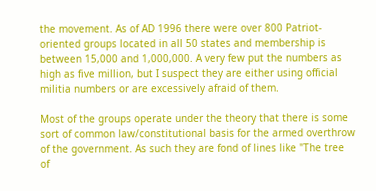the movement. As of AD 1996 there were over 800 Patriot-oriented groups located in all 50 states and membership is between 15,000 and 1,000,000. A very few put the numbers as high as five million, but I suspect they are either using official militia numbers or are excessively afraid of them.

Most of the groups operate under the theory that there is some sort of common law/constitutional basis for the armed overthrow of the government. As such they are fond of lines like "The tree of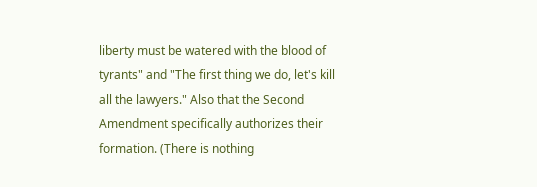liberty must be watered with the blood of tyrants" and "The first thing we do, let's kill all the lawyers." Also that the Second Amendment specifically authorizes their formation. (There is nothing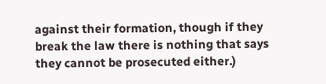against their formation, though if they break the law there is nothing that says they cannot be prosecuted either.)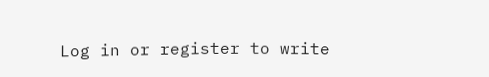Log in or register to write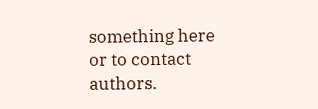something here or to contact authors.